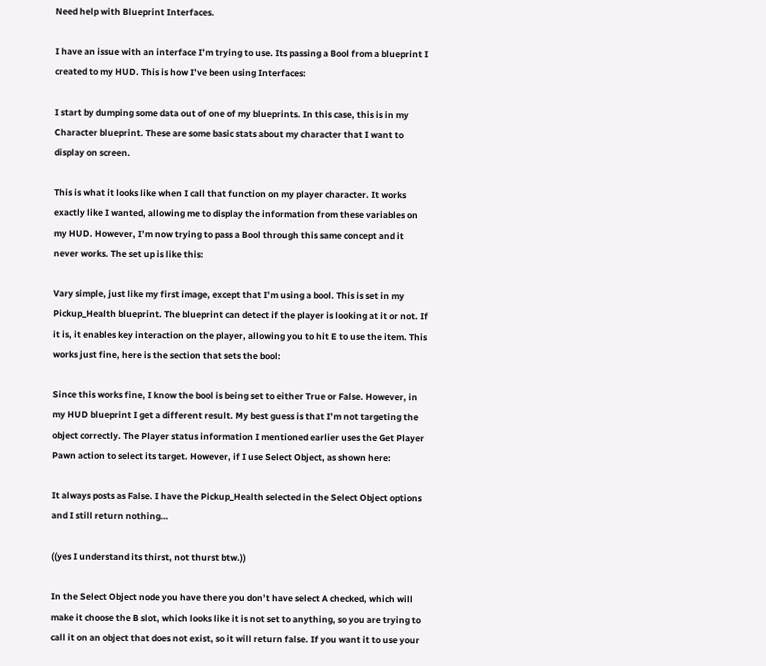Need help with Blueprint Interfaces.

I have an issue with an interface I’m trying to use. Its passing a Bool from a blueprint I created to my HUD. This is how I’ve been using Interfaces:

I start by dumping some data out of one of my blueprints. In this case, this is in my Character blueprint. These are some basic stats about my character that I want to display on screen.

This is what it looks like when I call that function on my player character. It works exactly like I wanted, allowing me to display the information from these variables on my HUD. However, I’m now trying to pass a Bool through this same concept and it never works. The set up is like this:

Vary simple, just like my first image, except that I’m using a bool. This is set in my Pickup_Health blueprint. The blueprint can detect if the player is looking at it or not. If it is, it enables key interaction on the player, allowing you to hit E to use the item. This works just fine, here is the section that sets the bool:

Since this works fine, I know the bool is being set to either True or False. However, in my HUD blueprint I get a different result. My best guess is that I’m not targeting the object correctly. The Player status information I mentioned earlier uses the Get Player Pawn action to select its target. However, if I use Select Object, as shown here:

It always posts as False. I have the Pickup_Health selected in the Select Object options and I still return nothing…

((yes I understand its thirst, not thurst btw.))

In the Select Object node you have there you don’t have select A checked, which will make it choose the B slot, which looks like it is not set to anything, so you are trying to call it on an object that does not exist, so it will return false. If you want it to use your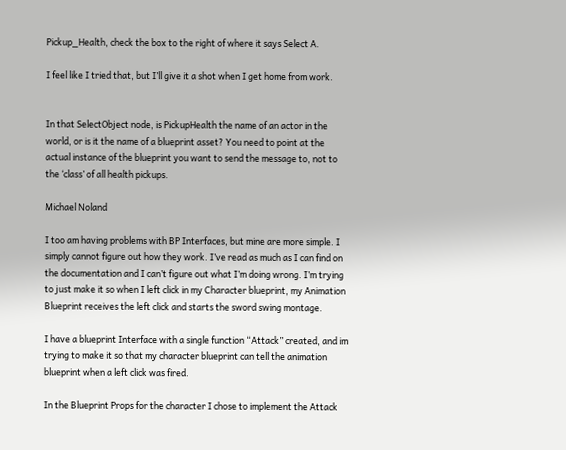Pickup_Health, check the box to the right of where it says Select A.

I feel like I tried that, but I’ll give it a shot when I get home from work.


In that SelectObject node, is PickupHealth the name of an actor in the world, or is it the name of a blueprint asset? You need to point at the actual instance of the blueprint you want to send the message to, not to the ‘class’ of all health pickups.

Michael Noland

I too am having problems with BP Interfaces, but mine are more simple. I simply cannot figure out how they work. I’ve read as much as I can find on the documentation and I can’t figure out what I’m doing wrong. I’m trying to just make it so when I left click in my Character blueprint, my Animation Blueprint receives the left click and starts the sword swing montage.

I have a blueprint Interface with a single function “Attack” created, and im trying to make it so that my character blueprint can tell the animation blueprint when a left click was fired.

In the Blueprint Props for the character I chose to implement the Attack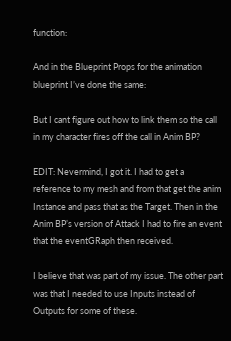function:

And in the Blueprint Props for the animation blueprint I’ve done the same:

But I cant figure out how to link them so the call in my character fires off the call in Anim BP?

EDIT: Nevermind, I got it. I had to get a reference to my mesh and from that get the anim Instance and pass that as the Target. Then in the Anim BP’s version of Attack I had to fire an event that the eventGRaph then received.

I believe that was part of my issue. The other part was that I needed to use Inputs instead of Outputs for some of these.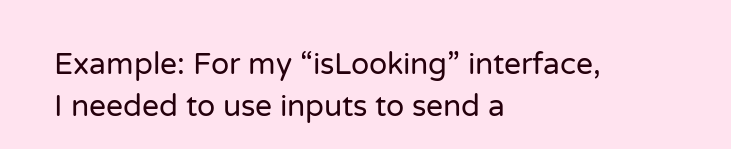Example: For my “isLooking” interface, I needed to use inputs to send a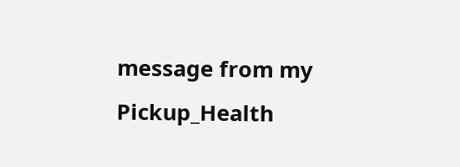message from my Pickup_Health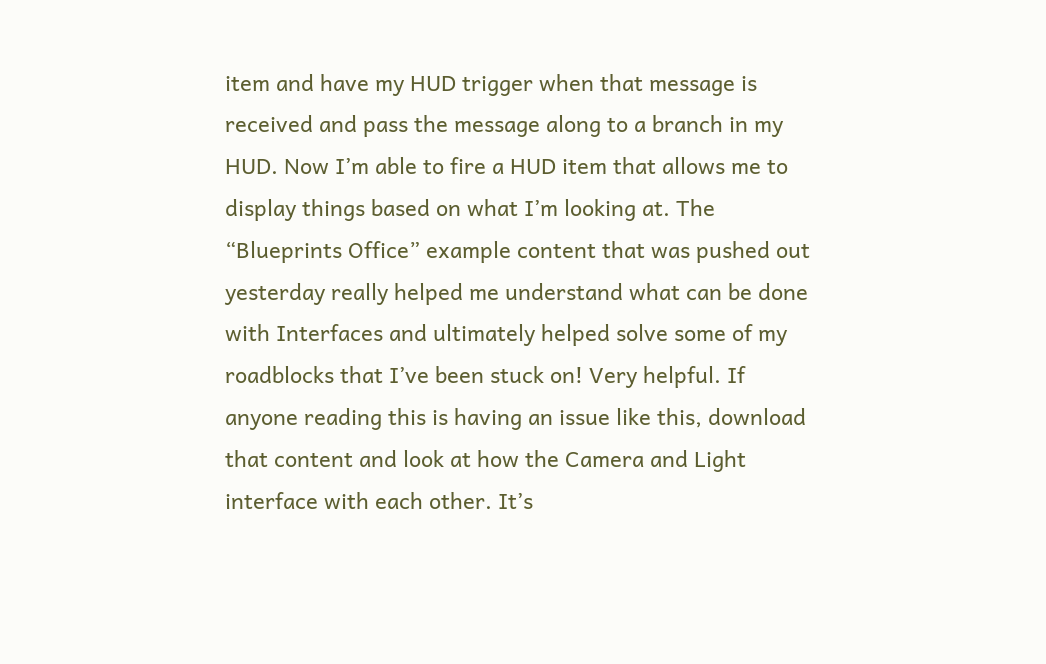item and have my HUD trigger when that message is received and pass the message along to a branch in my HUD. Now I’m able to fire a HUD item that allows me to display things based on what I’m looking at. The “Blueprints Office” example content that was pushed out yesterday really helped me understand what can be done with Interfaces and ultimately helped solve some of my roadblocks that I’ve been stuck on! Very helpful. If anyone reading this is having an issue like this, download that content and look at how the Camera and Light interface with each other. It’s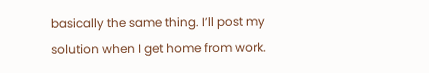basically the same thing. I’ll post my solution when I get home from work.